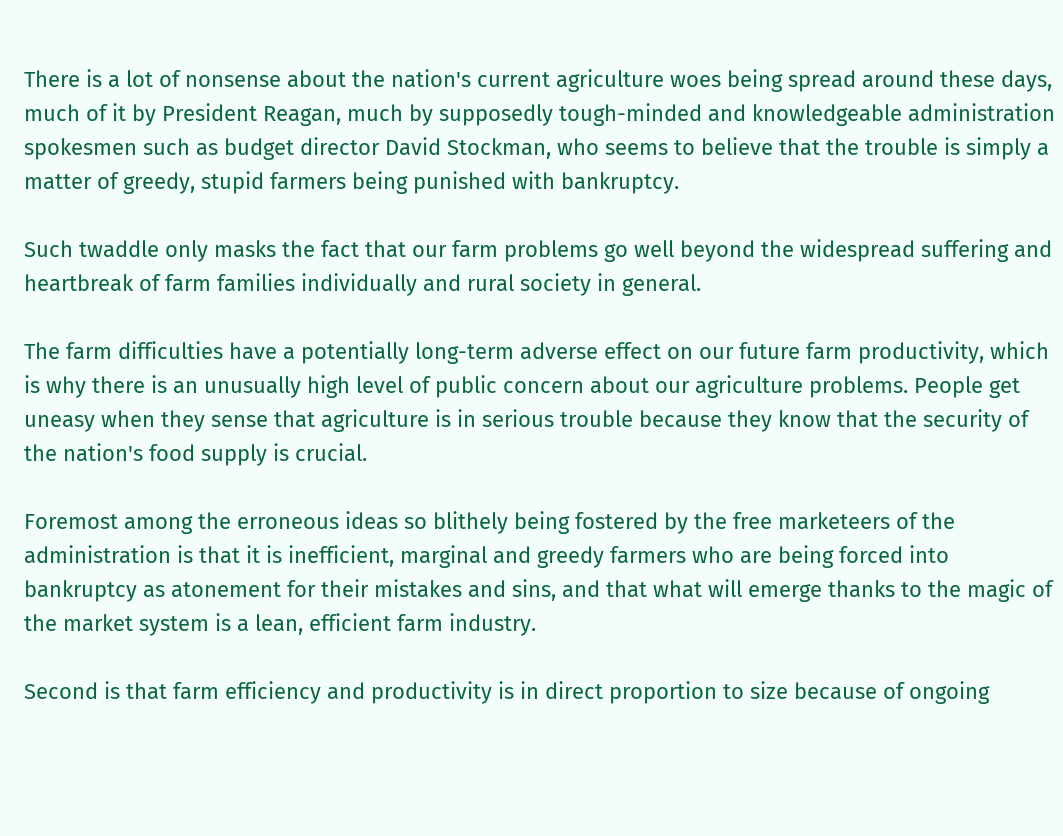There is a lot of nonsense about the nation's current agriculture woes being spread around these days, much of it by President Reagan, much by supposedly tough-minded and knowledgeable administration spokesmen such as budget director David Stockman, who seems to believe that the trouble is simply a matter of greedy, stupid farmers being punished with bankruptcy.

Such twaddle only masks the fact that our farm problems go well beyond the widespread suffering and heartbreak of farm families individually and rural society in general.

The farm difficulties have a potentially long-term adverse effect on our future farm productivity, which is why there is an unusually high level of public concern about our agriculture problems. People get uneasy when they sense that agriculture is in serious trouble because they know that the security of the nation's food supply is crucial.

Foremost among the erroneous ideas so blithely being fostered by the free marketeers of the administration is that it is inefficient, marginal and greedy farmers who are being forced into bankruptcy as atonement for their mistakes and sins, and that what will emerge thanks to the magic of the market system is a lean, efficient farm industry.

Second is that farm efficiency and productivity is in direct proportion to size because of ongoing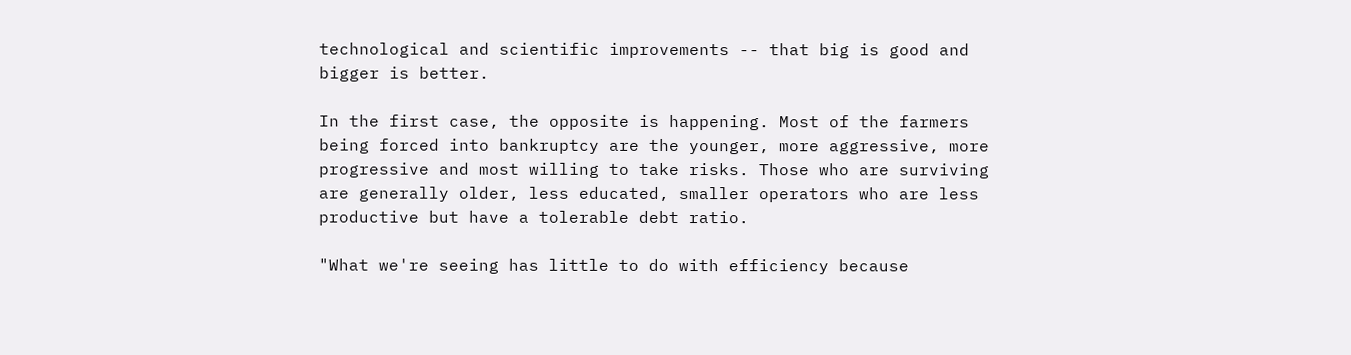technological and scientific improvements -- that big is good and bigger is better.

In the first case, the opposite is happening. Most of the farmers being forced into bankruptcy are the younger, more aggressive, more progressive and most willing to take risks. Those who are surviving are generally older, less educated, smaller operators who are less productive but have a tolerable debt ratio.

"What we're seeing has little to do with efficiency because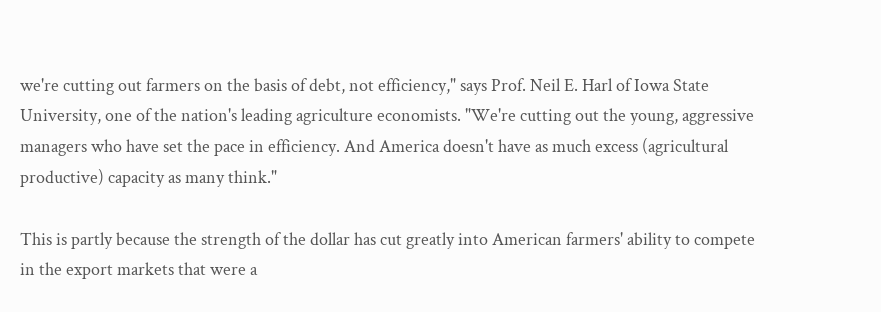we're cutting out farmers on the basis of debt, not efficiency," says Prof. Neil E. Harl of Iowa State University, one of the nation's leading agriculture economists. "We're cutting out the young, aggressive managers who have set the pace in efficiency. And America doesn't have as much excess (agricultural productive) capacity as many think."

This is partly because the strength of the dollar has cut greatly into American farmers' ability to compete in the export markets that were a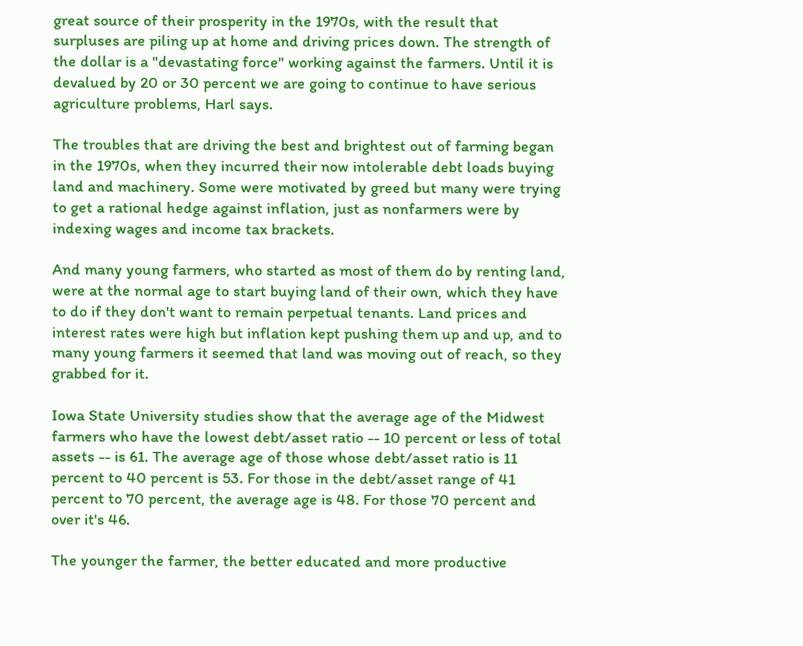great source of their prosperity in the 1970s, with the result that surpluses are piling up at home and driving prices down. The strength of the dollar is a "devastating force" working against the farmers. Until it is devalued by 20 or 30 percent we are going to continue to have serious agriculture problems, Harl says.

The troubles that are driving the best and brightest out of farming began in the 1970s, when they incurred their now intolerable debt loads buying land and machinery. Some were motivated by greed but many were trying to get a rational hedge against inflation, just as nonfarmers were by indexing wages and income tax brackets.

And many young farmers, who started as most of them do by renting land, were at the normal age to start buying land of their own, which they have to do if they don't want to remain perpetual tenants. Land prices and interest rates were high but inflation kept pushing them up and up, and to many young farmers it seemed that land was moving out of reach, so they grabbed for it.

Iowa State University studies show that the average age of the Midwest farmers who have the lowest debt/asset ratio -- 10 percent or less of total assets -- is 61. The average age of those whose debt/asset ratio is 11 percent to 40 percent is 53. For those in the debt/asset range of 41 percent to 70 percent, the average age is 48. For those 70 percent and over it's 46.

The younger the farmer, the better educated and more productive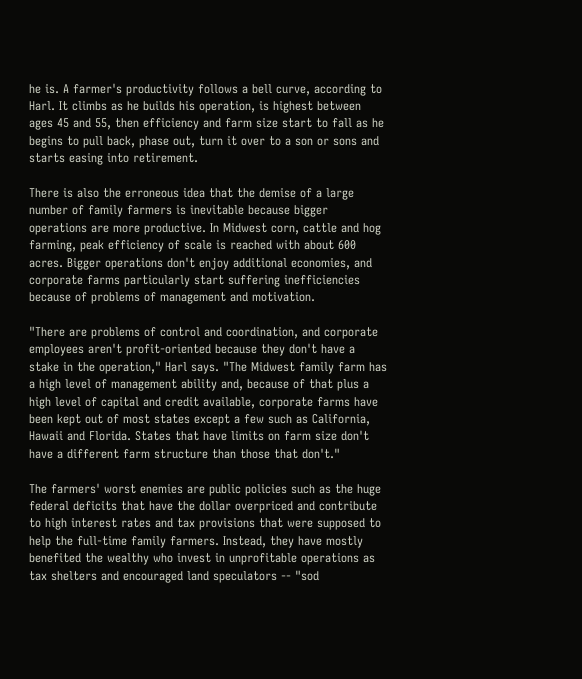he is. A farmer's productivity follows a bell curve, according to Harl. It climbs as he builds his operation, is highest between ages 45 and 55, then efficiency and farm size start to fall as he begins to pull back, phase out, turn it over to a son or sons and starts easing into retirement.

There is also the erroneous idea that the demise of a large number of family farmers is inevitable because bigger operations are more productive. In Midwest corn, cattle and hog farming, peak efficiency of scale is reached with about 600 acres. Bigger operations don't enjoy additional economies, and corporate farms particularly start suffering inefficiencies because of problems of management and motivation.

"There are problems of control and coordination, and corporate employees aren't profit-oriented because they don't have a stake in the operation," Harl says. "The Midwest family farm has a high level of management ability and, because of that plus a high level of capital and credit available, corporate farms have been kept out of most states except a few such as California, Hawaii and Florida. States that have limits on farm size don't have a different farm structure than those that don't."

The farmers' worst enemies are public policies such as the huge federal deficits that have the dollar overpriced and contribute to high interest rates and tax provisions that were supposed to help the full-time family farmers. Instead, they have mostly benefited the wealthy who invest in unprofitable operations as tax shelters and encouraged land speculators -- "sod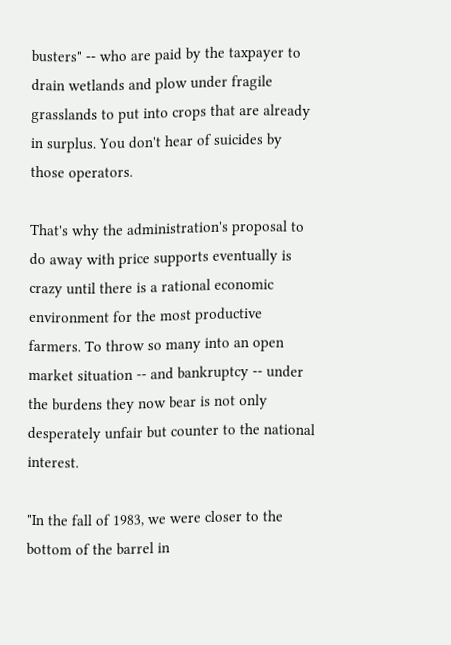busters" -- who are paid by the taxpayer to drain wetlands and plow under fragile grasslands to put into crops that are already in surplus. You don't hear of suicides by those operators.

That's why the administration's proposal to do away with price supports eventually is crazy until there is a rational economic environment for the most productive farmers. To throw so many into an open market situation -- and bankruptcy -- under the burdens they now bear is not only desperately unfair but counter to the national interest.

"In the fall of 1983, we were closer to the bottom of the barrel in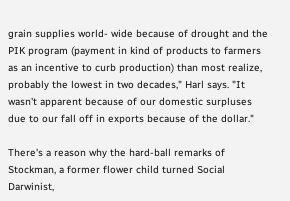grain supplies world- wide because of drought and the PIK program (payment in kind of products to farmers as an incentive to curb production) than most realize, probably the lowest in two decades," Harl says. "It wasn't apparent because of our domestic surpluses due to our fall off in exports because of the dollar."

There's a reason why the hard-ball remarks of Stockman, a former flower child turned Social Darwinist,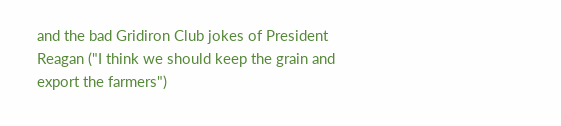and the bad Gridiron Club jokes of President Reagan ("I think we should keep the grain and export the farmers")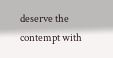deserve the contempt with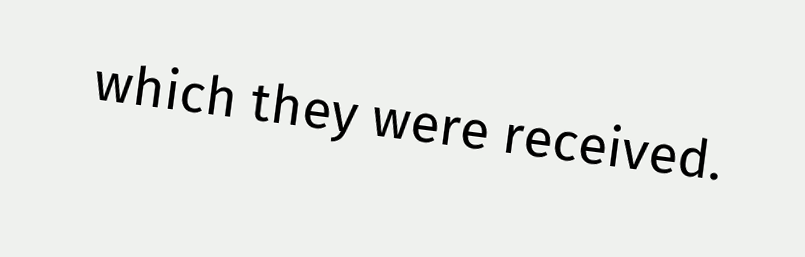which they were received.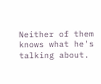Neither of them knows what he's talking about.